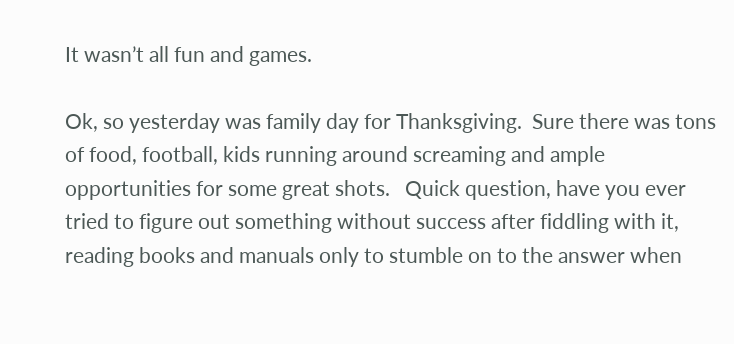It wasn’t all fun and games.

Ok, so yesterday was family day for Thanksgiving.  Sure there was tons of food, football, kids running around screaming and ample opportunities for some great shots.   Quick question, have you ever tried to figure out something without success after fiddling with it, reading books and manuals only to stumble on to the answer when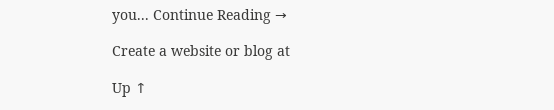you... Continue Reading →

Create a website or blog at

Up ↑